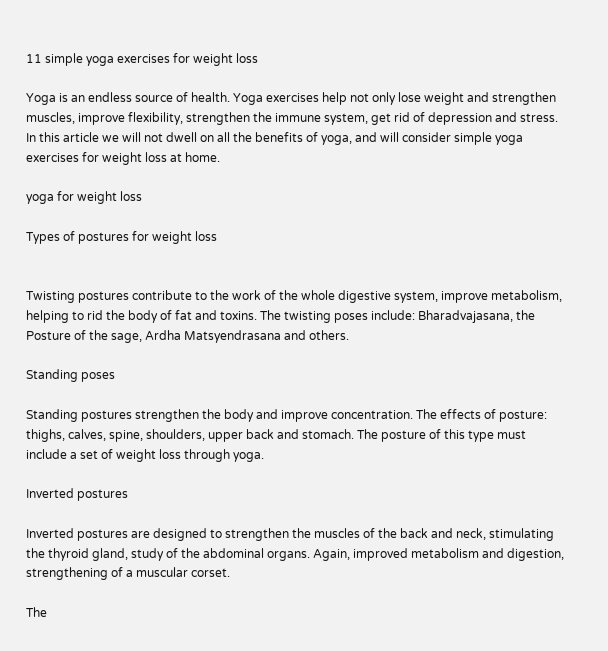11 simple yoga exercises for weight loss

Yoga is an endless source of health. Yoga exercises help not only lose weight and strengthen muscles, improve flexibility, strengthen the immune system, get rid of depression and stress. In this article we will not dwell on all the benefits of yoga, and will consider simple yoga exercises for weight loss at home.

yoga for weight loss

Types of postures for weight loss


Twisting postures contribute to the work of the whole digestive system, improve metabolism, helping to rid the body of fat and toxins. The twisting poses include: Bharadvajasana, the Posture of the sage, Ardha Matsyendrasana and others.

Standing poses

Standing postures strengthen the body and improve concentration. The effects of posture: thighs, calves, spine, shoulders, upper back and stomach. The posture of this type must include a set of weight loss through yoga.

Inverted postures

Inverted postures are designed to strengthen the muscles of the back and neck, stimulating the thyroid gland, study of the abdominal organs. Again, improved metabolism and digestion, strengthening of a muscular corset.

The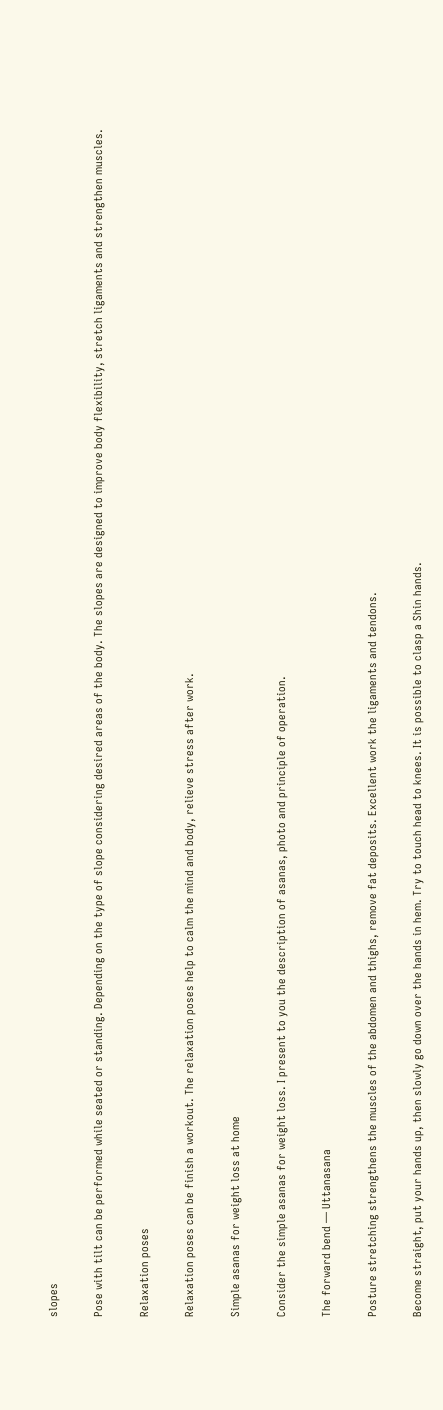slopes

Pose with tilt can be performed while seated or standing. Depending on the type of slope considering desired areas of the body. The slopes are designed to improve body flexibility, stretch ligaments and strengthen muscles.

Relaxation poses

Relaxation poses can be finish a workout. The relaxation poses help to calm the mind and body, relieve stress after work.

Simple asanas for weight loss at home

Consider the simple asanas for weight loss. I present to you the description of asanas, photo and principle of operation.

The forward bend — Uttanasana

Posture stretching strengthens the muscles of the abdomen and thighs, remove fat deposits. Excellent work the ligaments and tendons.

Become straight, put your hands up, then slowly go down over the hands in hem. Try to touch head to knees. It is possible to clasp a Shin hands.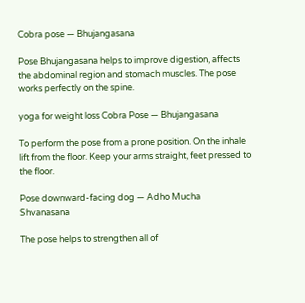Cobra pose — Bhujangasana

Pose Bhujangasana helps to improve digestion, affects the abdominal region and stomach muscles. The pose works perfectly on the spine.

yoga for weight loss Cobra Pose — Bhujangasana

To perform the pose from a prone position. On the inhale lift from the floor. Keep your arms straight, feet pressed to the floor.

Pose downward-facing dog — Adho Mucha Shvanasana

The pose helps to strengthen all of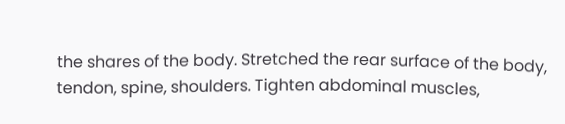the shares of the body. Stretched the rear surface of the body, tendon, spine, shoulders. Tighten abdominal muscles,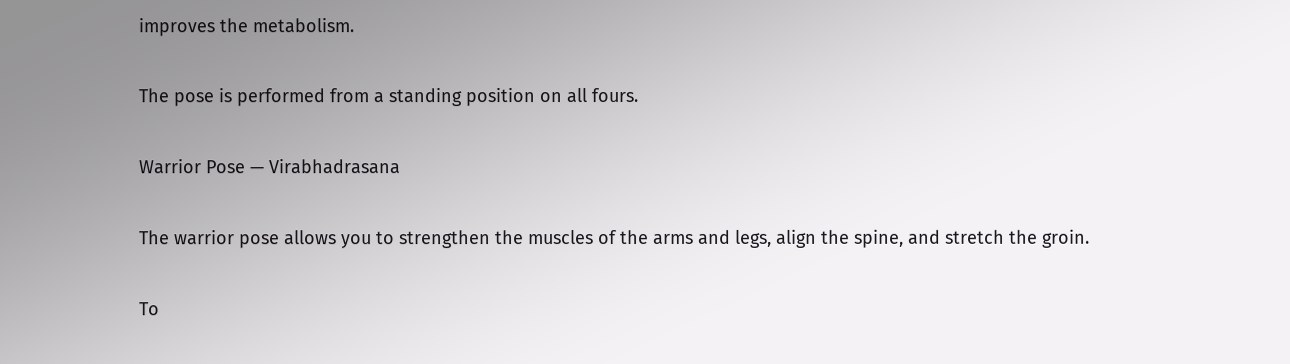improves the metabolism.

The pose is performed from a standing position on all fours.

Warrior Pose — Virabhadrasana

The warrior pose allows you to strengthen the muscles of the arms and legs, align the spine, and stretch the groin.

To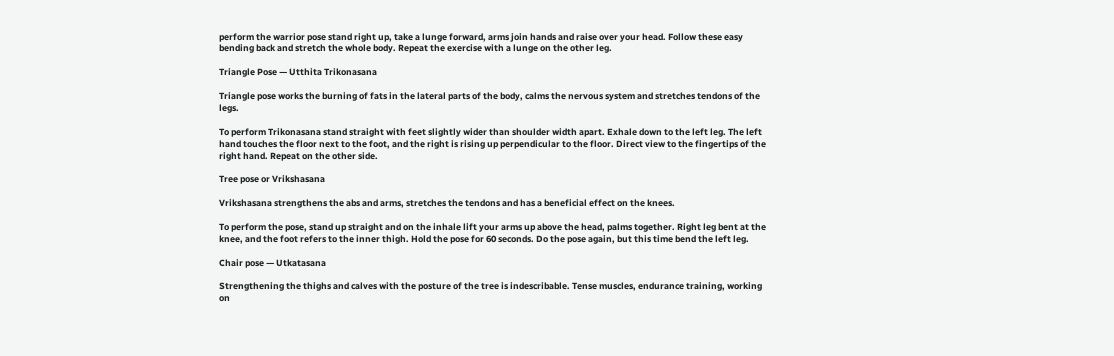perform the warrior pose stand right up, take a lunge forward, arms join hands and raise over your head. Follow these easy bending back and stretch the whole body. Repeat the exercise with a lunge on the other leg.

Triangle Pose — Utthita Trikonasana

Triangle pose works the burning of fats in the lateral parts of the body, calms the nervous system and stretches tendons of the legs.

To perform Trikonasana stand straight with feet slightly wider than shoulder width apart. Exhale down to the left leg. The left hand touches the floor next to the foot, and the right is rising up perpendicular to the floor. Direct view to the fingertips of the right hand. Repeat on the other side.

Tree pose or Vrikshasana

Vrikshasana strengthens the abs and arms, stretches the tendons and has a beneficial effect on the knees.

To perform the pose, stand up straight and on the inhale lift your arms up above the head, palms together. Right leg bent at the knee, and the foot refers to the inner thigh. Hold the pose for 60 seconds. Do the pose again, but this time bend the left leg.

Chair pose — Utkatasana

Strengthening the thighs and calves with the posture of the tree is indescribable. Tense muscles, endurance training, working on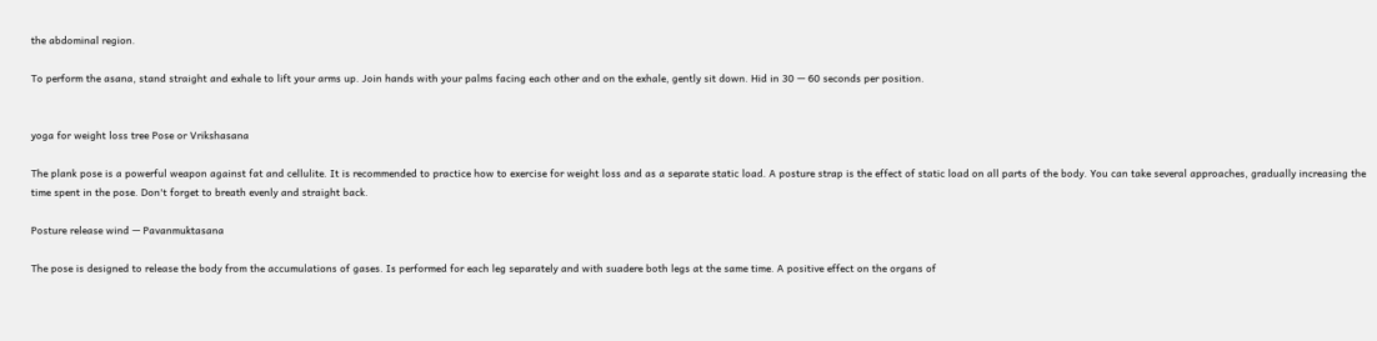the abdominal region.

To perform the asana, stand straight and exhale to lift your arms up. Join hands with your palms facing each other and on the exhale, gently sit down. Hid in 30 — 60 seconds per position.


yoga for weight loss tree Pose or Vrikshasana

The plank pose is a powerful weapon against fat and cellulite. It is recommended to practice how to exercise for weight loss and as a separate static load. A posture strap is the effect of static load on all parts of the body. You can take several approaches, gradually increasing the time spent in the pose. Don't forget to breath evenly and straight back.

Posture release wind — Pavanmuktasana

The pose is designed to release the body from the accumulations of gases. Is performed for each leg separately and with suadere both legs at the same time. A positive effect on the organs of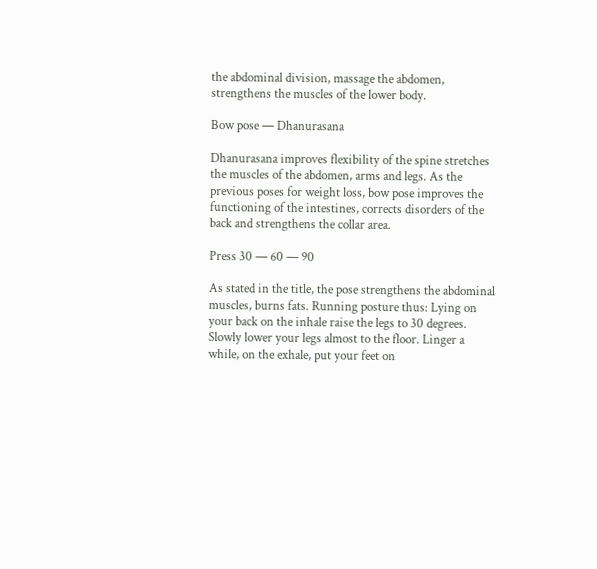the abdominal division, massage the abdomen, strengthens the muscles of the lower body.

Bow pose — Dhanurasana

Dhanurasana improves flexibility of the spine stretches the muscles of the abdomen, arms and legs. As the previous poses for weight loss, bow pose improves the functioning of the intestines, corrects disorders of the back and strengthens the collar area.

Press 30 — 60 — 90

As stated in the title, the pose strengthens the abdominal muscles, burns fats. Running posture thus: Lying on your back on the inhale raise the legs to 30 degrees. Slowly lower your legs almost to the floor. Linger a while, on the exhale, put your feet on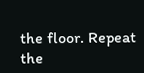the floor. Repeat the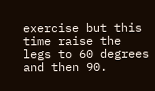exercise but this time raise the legs to 60 degrees and then 90.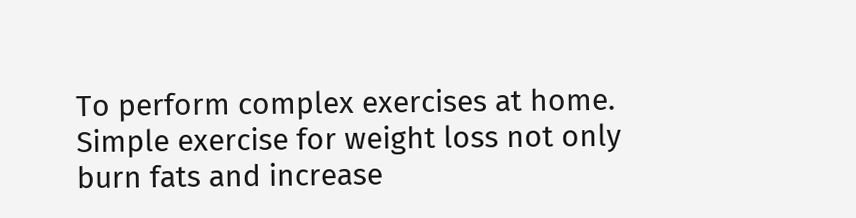To perform complex exercises at home. Simple exercise for weight loss not only burn fats and increase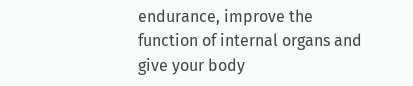endurance, improve the function of internal organs and give your body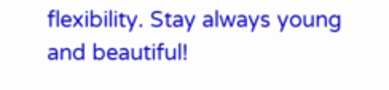flexibility. Stay always young and beautiful!